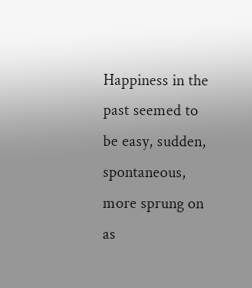Happiness in the past seemed to be easy, sudden, spontaneous, more sprung on as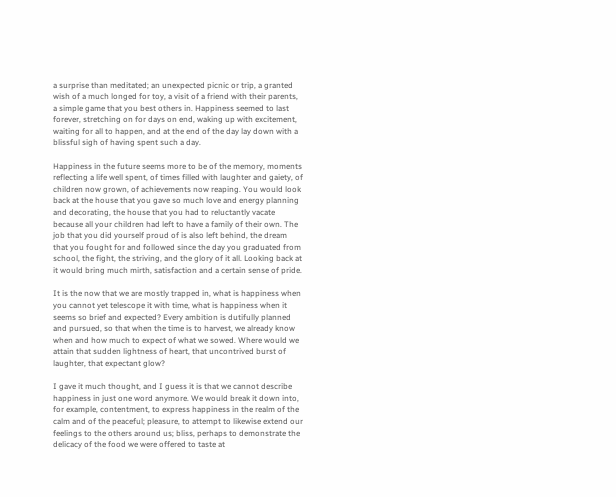a surprise than meditated; an unexpected picnic or trip, a granted wish of a much longed for toy, a visit of a friend with their parents, a simple game that you best others in. Happiness seemed to last forever, stretching on for days on end, waking up with excitement, waiting for all to happen, and at the end of the day lay down with a blissful sigh of having spent such a day.

Happiness in the future seems more to be of the memory, moments reflecting a life well spent, of times filled with laughter and gaiety, of children now grown, of achievements now reaping. You would look back at the house that you gave so much love and energy planning and decorating, the house that you had to reluctantly vacate because all your children had left to have a family of their own. The job that you did yourself proud of is also left behind, the dream that you fought for and followed since the day you graduated from school, the fight, the striving, and the glory of it all. Looking back at it would bring much mirth, satisfaction and a certain sense of pride.

It is the now that we are mostly trapped in, what is happiness when you cannot yet telescope it with time, what is happiness when it seems so brief and expected? Every ambition is dutifully planned and pursued, so that when the time is to harvest, we already know when and how much to expect of what we sowed. Where would we attain that sudden lightness of heart, that uncontrived burst of laughter, that expectant glow?

I gave it much thought, and I guess it is that we cannot describe happiness in just one word anymore. We would break it down into, for example, contentment, to express happiness in the realm of the calm and of the peaceful; pleasure, to attempt to likewise extend our feelings to the others around us; bliss, perhaps to demonstrate the delicacy of the food we were offered to taste at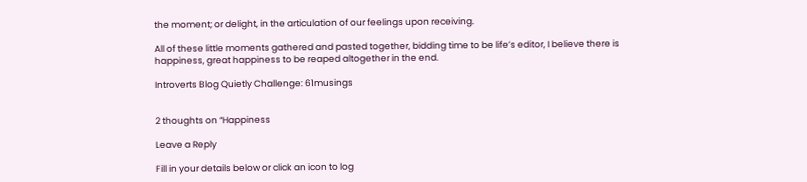the moment; or delight, in the articulation of our feelings upon receiving.

All of these little moments gathered and pasted together, bidding time to be life’s editor, I believe there is happiness, great happiness to be reaped altogether in the end.

Introverts Blog Quietly Challenge: 61musings


2 thoughts on “Happiness

Leave a Reply

Fill in your details below or click an icon to log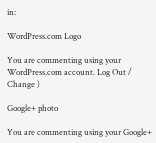in:

WordPress.com Logo

You are commenting using your WordPress.com account. Log Out /  Change )

Google+ photo

You are commenting using your Google+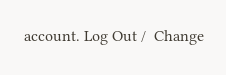account. Log Out /  Change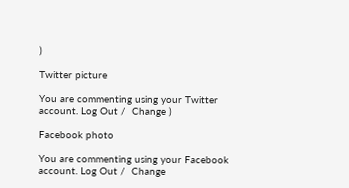)

Twitter picture

You are commenting using your Twitter account. Log Out /  Change )

Facebook photo

You are commenting using your Facebook account. Log Out /  Change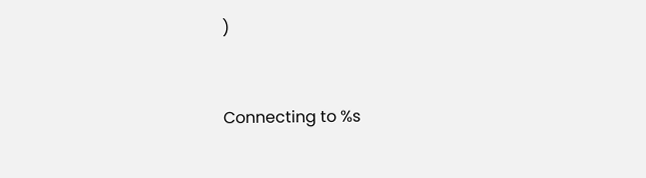)


Connecting to %s